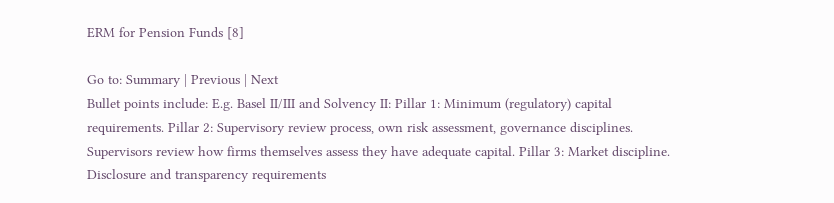ERM for Pension Funds [8]

Go to: Summary | Previous | Next
Bullet points include: E.g. Basel II/III and Solvency II: Pillar 1: Minimum (regulatory) capital requirements. Pillar 2: Supervisory review process, own risk assessment, governance disciplines. Supervisors review how firms themselves assess they have adequate capital. Pillar 3: Market discipline. Disclosure and transparency requirements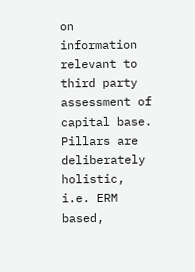on information relevant to third party assessment of capital base. Pillars are deliberately holistic, i.e. ERM based,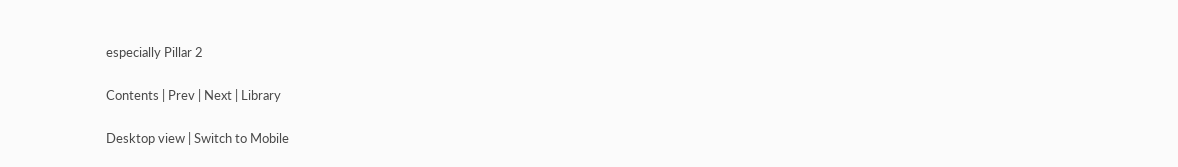especially Pillar 2

Contents | Prev | Next | Library

Desktop view | Switch to Mobile